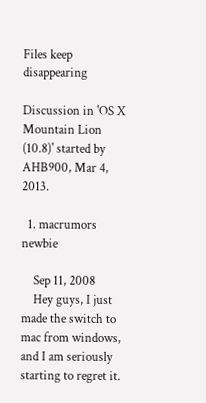Files keep disappearing

Discussion in 'OS X Mountain Lion (10.8)' started by AHB900, Mar 4, 2013.

  1. macrumors newbie

    Sep 11, 2008
    Hey guys, I just made the switch to mac from windows, and I am seriously starting to regret it.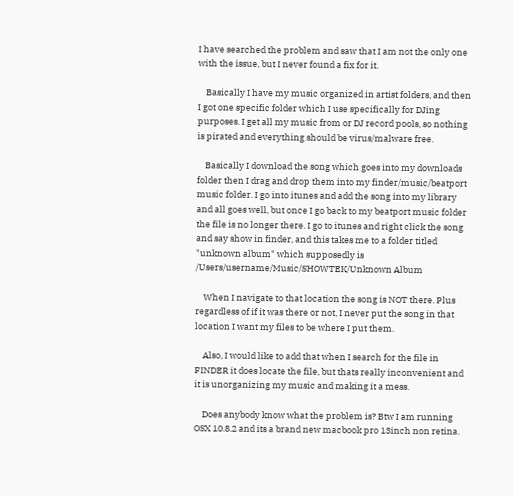I have searched the problem and saw that I am not the only one with the issue, but I never found a fix for it.

    Basically I have my music organized in artist folders, and then I got one specific folder which I use specifically for DJing purposes. I get all my music from or DJ record pools, so nothing is pirated and everything should be virus/malware free.

    Basically I download the song which goes into my downloads folder then I drag and drop them into my finder/music/beatport music folder. I go into itunes and add the song into my library and all goes well, but once I go back to my beatport music folder the file is no longer there. I go to itunes and right click the song and say show in finder, and this takes me to a folder titled "unknown album" which supposedly is /Users/username/Music/SHOWTEK/Unknown Album

    When I navigate to that location the song is NOT there. Plus regardless of if it was there or not, I never put the song in that location I want my files to be where I put them.

    Also, I would like to add that when I search for the file in FINDER it does locate the file, but thats really inconvenient and it is unorganizing my music and making it a mess.

    Does anybody know what the problem is? Btw I am running OSX 10.8.2 and its a brand new macbook pro 13inch non retina.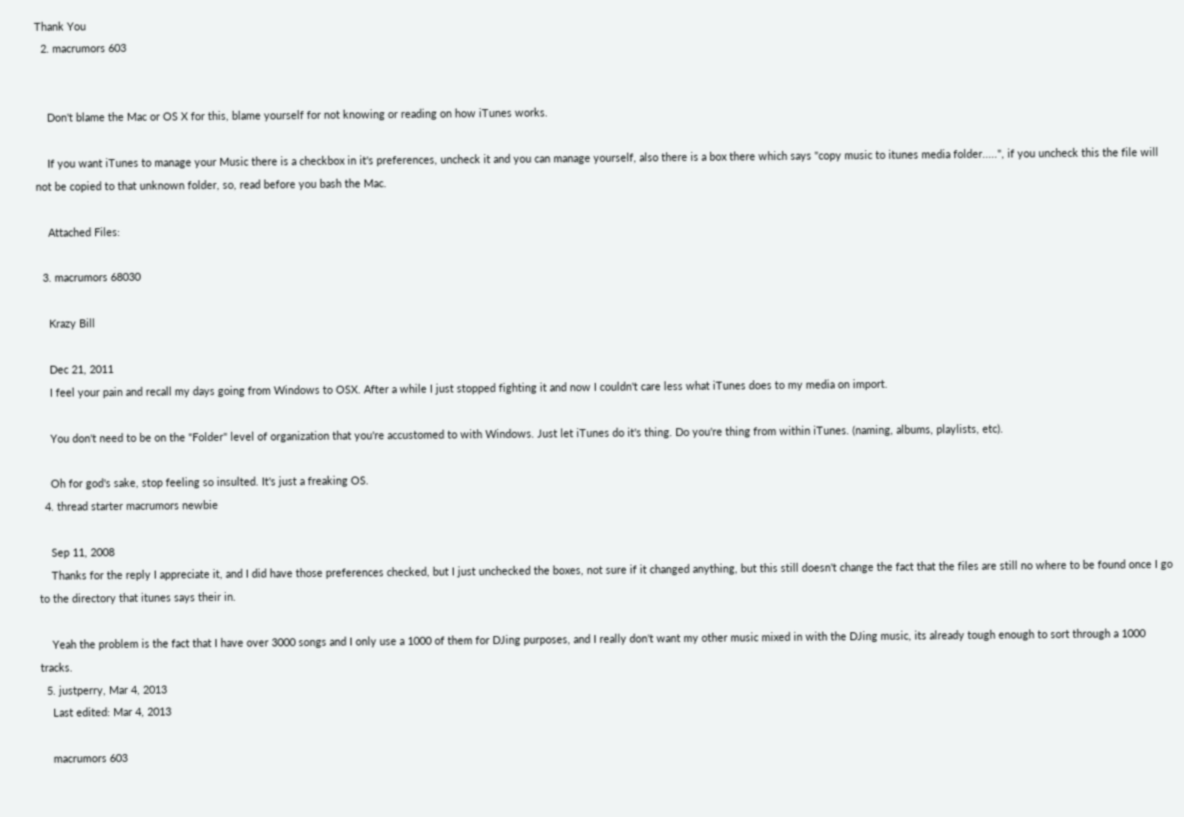Thank You
  2. macrumors 603


    Don't blame the Mac or OS X for this, blame yourself for not knowing or reading on how iTunes works.

    If you want iTunes to manage your Music there is a checkbox in it's preferences, uncheck it and you can manage yourself, also there is a box there which says "copy music to itunes media folder.....", if you uncheck this the file will not be copied to that unknown folder, so, read before you bash the Mac.

    Attached Files:

  3. macrumors 68030

    Krazy Bill

    Dec 21, 2011
    I feel your pain and recall my days going from Windows to OSX. After a while I just stopped fighting it and now I couldn't care less what iTunes does to my media on import.

    You don't need to be on the "Folder" level of organization that you're accustomed to with Windows. Just let iTunes do it's thing. Do you're thing from within iTunes. (naming, albums, playlists, etc).

    Oh for god's sake, stop feeling so insulted. It's just a freaking OS.
  4. thread starter macrumors newbie

    Sep 11, 2008
    Thanks for the reply I appreciate it, and I did have those preferences checked, but I just unchecked the boxes, not sure if it changed anything, but this still doesn't change the fact that the files are still no where to be found once I go to the directory that itunes says their in.

    Yeah the problem is the fact that I have over 3000 songs and I only use a 1000 of them for DJing purposes, and I really don't want my other music mixed in with the DJing music, its already tough enough to sort through a 1000 tracks.
  5. justperry, Mar 4, 2013
    Last edited: Mar 4, 2013

    macrumors 603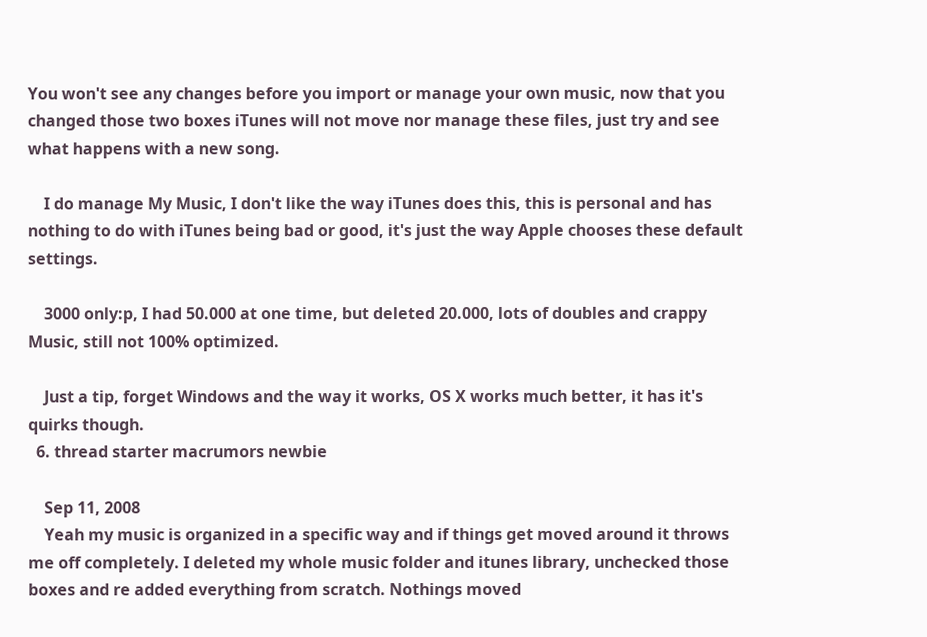You won't see any changes before you import or manage your own music, now that you changed those two boxes iTunes will not move nor manage these files, just try and see what happens with a new song.

    I do manage My Music, I don't like the way iTunes does this, this is personal and has nothing to do with iTunes being bad or good, it's just the way Apple chooses these default settings.

    3000 only:p, I had 50.000 at one time, but deleted 20.000, lots of doubles and crappy Music, still not 100% optimized.

    Just a tip, forget Windows and the way it works, OS X works much better, it has it's quirks though.
  6. thread starter macrumors newbie

    Sep 11, 2008
    Yeah my music is organized in a specific way and if things get moved around it throws me off completely. I deleted my whole music folder and itunes library, unchecked those boxes and re added everything from scratch. Nothings moved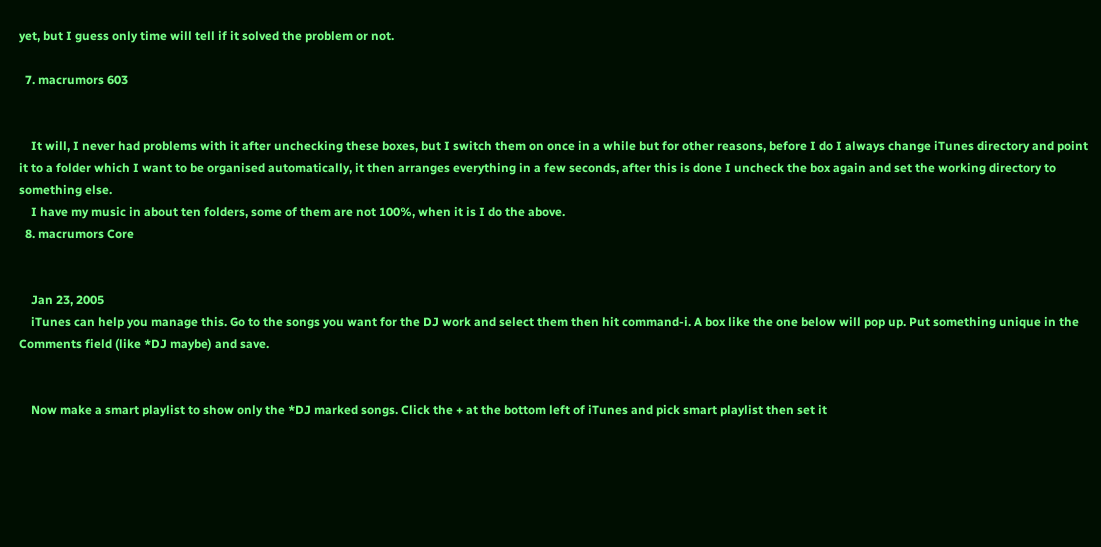yet, but I guess only time will tell if it solved the problem or not.

  7. macrumors 603


    It will, I never had problems with it after unchecking these boxes, but I switch them on once in a while but for other reasons, before I do I always change iTunes directory and point it to a folder which I want to be organised automatically, it then arranges everything in a few seconds, after this is done I uncheck the box again and set the working directory to something else.
    I have my music in about ten folders, some of them are not 100%, when it is I do the above.
  8. macrumors Core


    Jan 23, 2005
    iTunes can help you manage this. Go to the songs you want for the DJ work and select them then hit command-i. A box like the one below will pop up. Put something unique in the Comments field (like *DJ maybe) and save.


    Now make a smart playlist to show only the *DJ marked songs. Click the + at the bottom left of iTunes and pick smart playlist then set it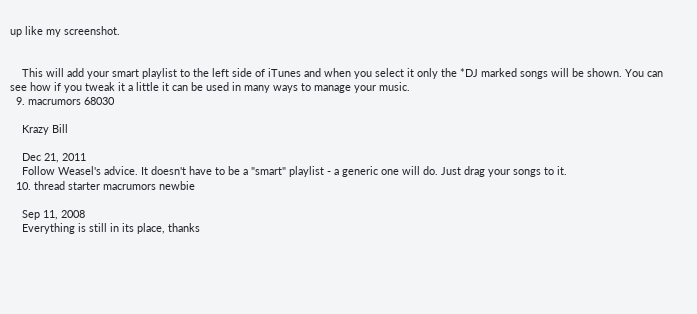up like my screenshot.


    This will add your smart playlist to the left side of iTunes and when you select it only the *DJ marked songs will be shown. You can see how if you tweak it a little it can be used in many ways to manage your music.
  9. macrumors 68030

    Krazy Bill

    Dec 21, 2011
    Follow Weasel's advice. It doesn't have to be a "smart" playlist - a generic one will do. Just drag your songs to it.
  10. thread starter macrumors newbie

    Sep 11, 2008
    Everything is still in its place, thanks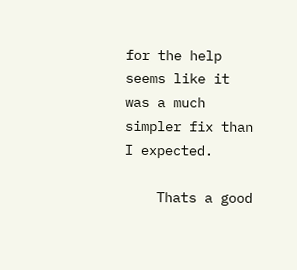for the help seems like it was a much simpler fix than I expected.

    Thats a good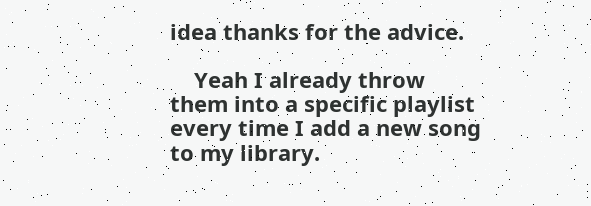idea thanks for the advice.

    Yeah I already throw them into a specific playlist every time I add a new song to my library.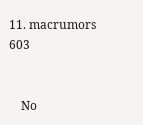11. macrumors 603


    No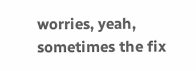worries, yeah, sometimes the fix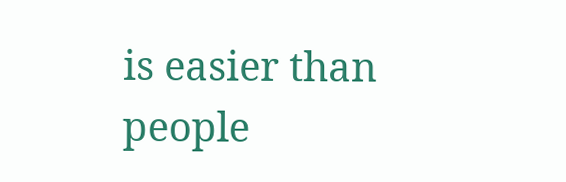is easier than people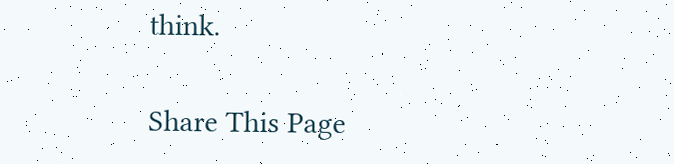think.

Share This Page